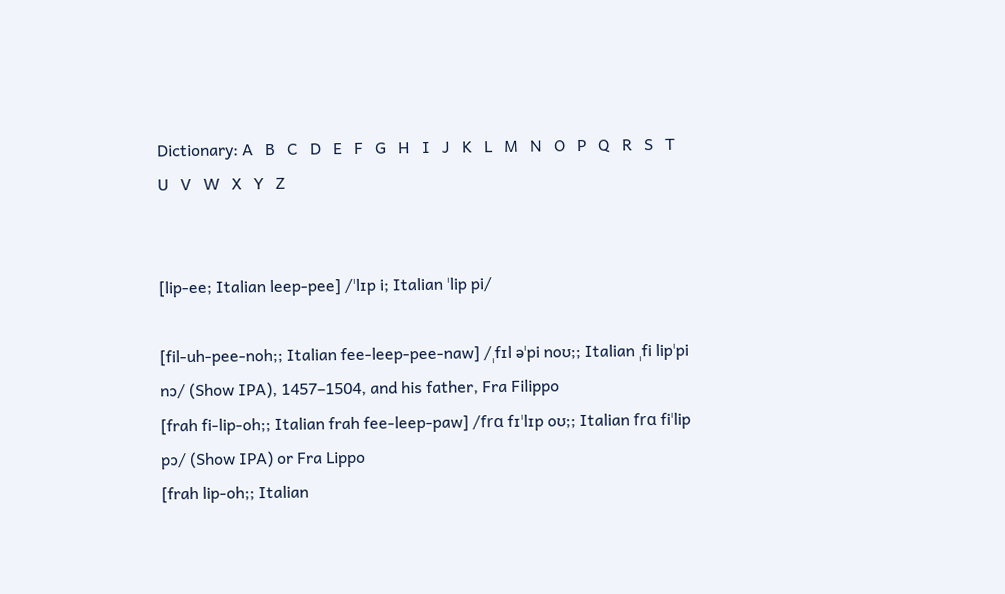Dictionary: A   B   C   D   E   F   G   H   I   J   K   L   M   N   O   P   Q   R   S   T   U   V   W   X   Y   Z


[lip-ee; Italian leep-pee] /ˈlɪp i; Italian ˈlip pi/

[fil-uh-pee-noh;; Italian fee-leep-pee-naw] /ˌfɪl əˈpi noʊ;; Italian ˌfi lipˈpi nɔ/ (Show IPA), 1457–1504, and his father, Fra Filippo
[frah fi-lip-oh;; Italian frah fee-leep-paw] /frɑ fɪˈlɪp oʊ;; Italian frɑ fiˈlip pɔ/ (Show IPA) or Fra Lippo
[frah lip-oh;; Italian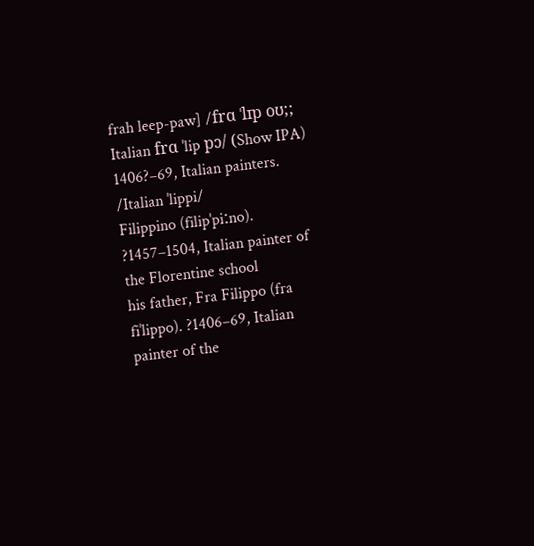frah leep-paw] /frɑ ˈlɪp oʊ;; Italian frɑ ˈlip pɔ/ (Show IPA) 1406?–69, Italian painters.
/Italian ˈlippi/
Filippino (filipˈpiːno). ?1457–1504, Italian painter of the Florentine school
his father, Fra Filippo (fra fiˈlippo). ?1406–69, Italian painter of the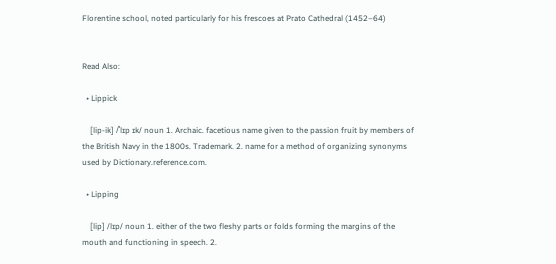Florentine school, noted particularly for his frescoes at Prato Cathedral (1452–64)


Read Also:

  • Lippick

    [lip-ik] /ˈlɪp ɪk/ noun 1. Archaic. facetious name given to the passion fruit by members of the British Navy in the 1800s. Trademark. 2. name for a method of organizing synonyms used by Dictionary.reference.com.

  • Lipping

    [lip] /lɪp/ noun 1. either of the two fleshy parts or folds forming the margins of the mouth and functioning in speech. 2.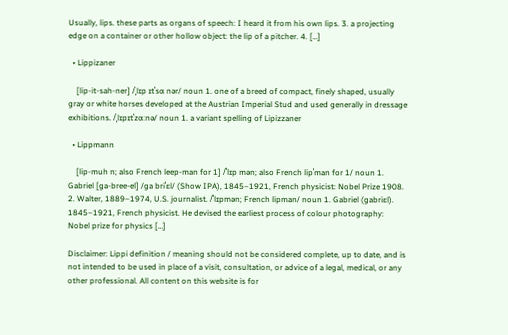Usually, lips. these parts as organs of speech: I heard it from his own lips. 3. a projecting edge on a container or other hollow object: the lip of a pitcher. 4. […]

  • Lippizaner

    [lip-it-sah-ner] /ˌlɪp ɪtˈsɑ nər/ noun 1. one of a breed of compact, finely shaped, usually gray or white horses developed at the Austrian Imperial Stud and used generally in dressage exhibitions. /ˌlɪpɪtˈzɑːnə/ noun 1. a variant spelling of Lipizzaner

  • Lippmann

    [lip-muh n; also French leep-man for 1] /ˈlɪp mən; also French lipˈman for 1/ noun 1. Gabriel [ga-bree-el] /ga briˈɛl/ (Show IPA), 1845–1921, French physicist: Nobel Prize 1908. 2. Walter, 1889–1974, U.S. journalist. /ˈlɪpmən; French lipman/ noun 1. Gabriel (ɡabriɛl). 1845–1921, French physicist. He devised the earliest process of colour photography: Nobel prize for physics […]

Disclaimer: Lippi definition / meaning should not be considered complete, up to date, and is not intended to be used in place of a visit, consultation, or advice of a legal, medical, or any other professional. All content on this website is for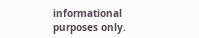informational purposes only.